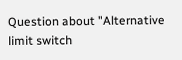Question about "Alternative limit switch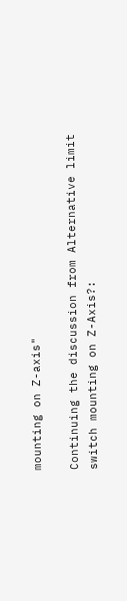mounting on Z-axis"

Continuing the discussion from Alternative limit switch mounting on Z-Axis?: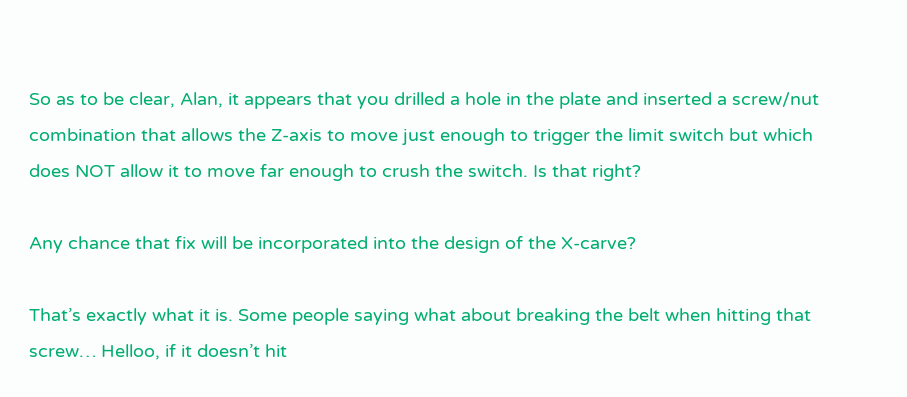So as to be clear, Alan, it appears that you drilled a hole in the plate and inserted a screw/nut combination that allows the Z-axis to move just enough to trigger the limit switch but which does NOT allow it to move far enough to crush the switch. Is that right?

Any chance that fix will be incorporated into the design of the X-carve?

That’s exactly what it is. Some people saying what about breaking the belt when hitting that screw… Helloo, if it doesn’t hit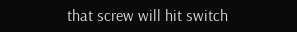that screw will hit switch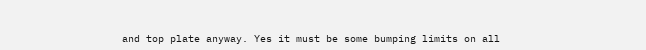and top plate anyway. Yes it must be some bumping limits on all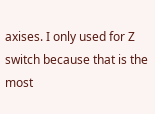axises. I only used for Z switch because that is the most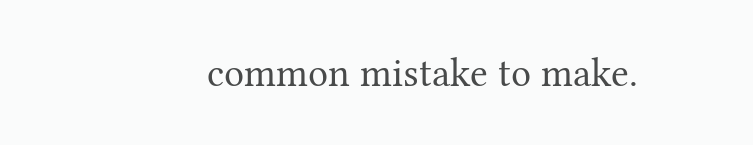common mistake to make.